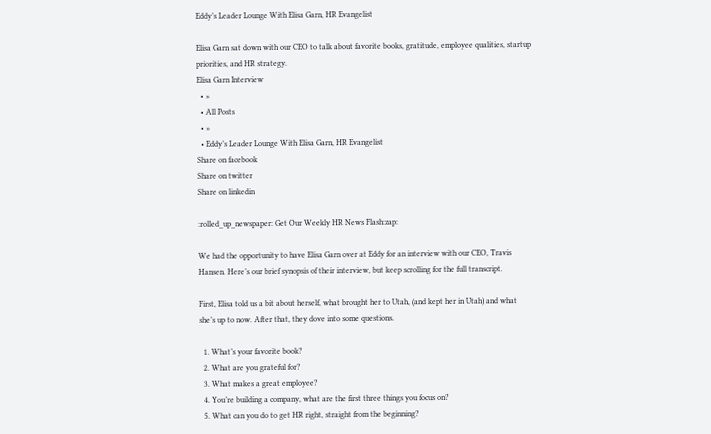Eddy’s Leader Lounge With Elisa Garn, HR Evangelist

Elisa Garn sat down with our CEO to talk about favorite books, gratitude, employee qualities, startup priorities, and HR strategy.
Elisa Garn Interview
  • »
  • All Posts
  • »
  • Eddy’s Leader Lounge With Elisa Garn, HR Evangelist
Share on facebook
Share on twitter
Share on linkedin

:rolled_up_newspaper: Get Our Weekly HR News Flash:zap:

We had the opportunity to have Elisa Garn over at Eddy for an interview with our CEO, Travis Hansen. Here’s our brief synopsis of their interview, but keep scrolling for the full transcript.

First, Elisa told us a bit about herself, what brought her to Utah, (and kept her in Utah) and what she’s up to now. After that, they dove into some questions.

  1. What’s your favorite book?
  2. What are you grateful for?
  3. What makes a great employee?
  4. You’re building a company, what are the first three things you focus on?
  5. What can you do to get HR right, straight from the beginning?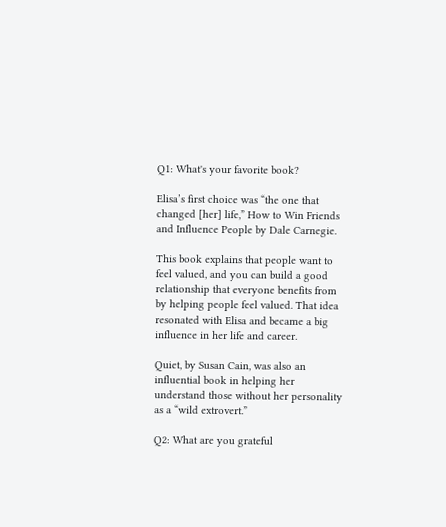Q1: What's your favorite book?

Elisa’s first choice was “the one that changed [her] life,” How to Win Friends and Influence People by Dale Carnegie.

This book explains that people want to feel valued, and you can build a good relationship that everyone benefits from by helping people feel valued. That idea resonated with Elisa and became a big influence in her life and career.

Quiet, by Susan Cain, was also an influential book in helping her understand those without her personality as a “wild extrovert.”

Q2: What are you grateful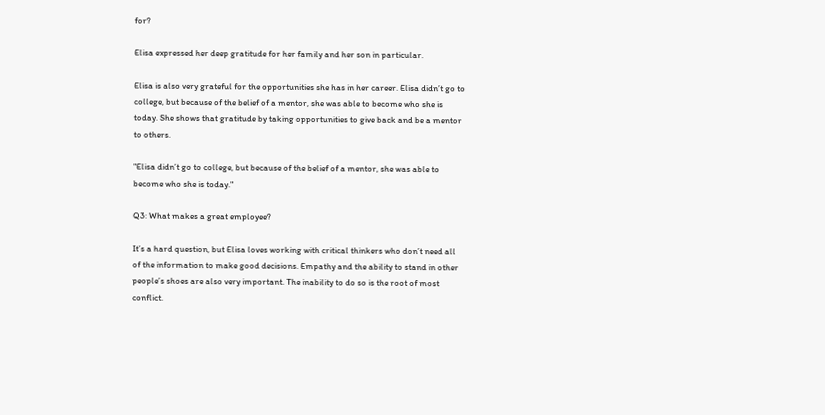for?

Elisa expressed her deep gratitude for her family and her son in particular.

Elisa is also very grateful for the opportunities she has in her career. Elisa didn’t go to college, but because of the belief of a mentor, she was able to become who she is today. She shows that gratitude by taking opportunities to give back and be a mentor to others.

"Elisa didn’t go to college, but because of the belief of a mentor, she was able to become who she is today."

Q3: What makes a great employee?

It’s a hard question, but Elisa loves working with critical thinkers who don’t need all of the information to make good decisions. Empathy and the ability to stand in other people’s shoes are also very important. The inability to do so is the root of most conflict.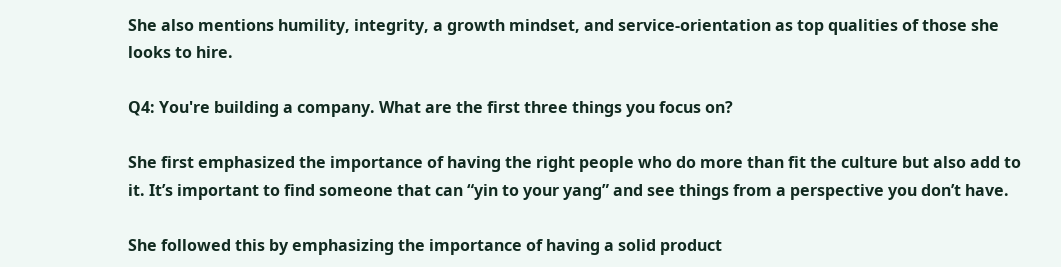She also mentions humility, integrity, a growth mindset, and service-orientation as top qualities of those she looks to hire.

Q4: You're building a company. What are the first three things you focus on?

She first emphasized the importance of having the right people who do more than fit the culture but also add to it. It’s important to find someone that can “yin to your yang” and see things from a perspective you don’t have.

She followed this by emphasizing the importance of having a solid product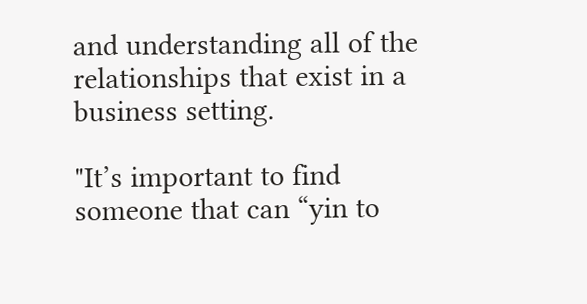and understanding all of the relationships that exist in a business setting.

"It’s important to find someone that can “yin to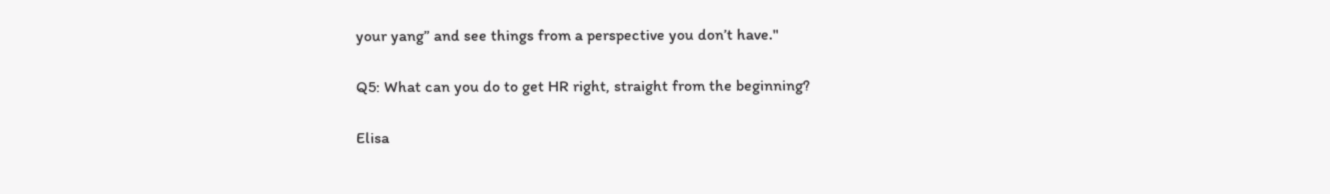your yang” and see things from a perspective you don’t have."

Q5: What can you do to get HR right, straight from the beginning?

Elisa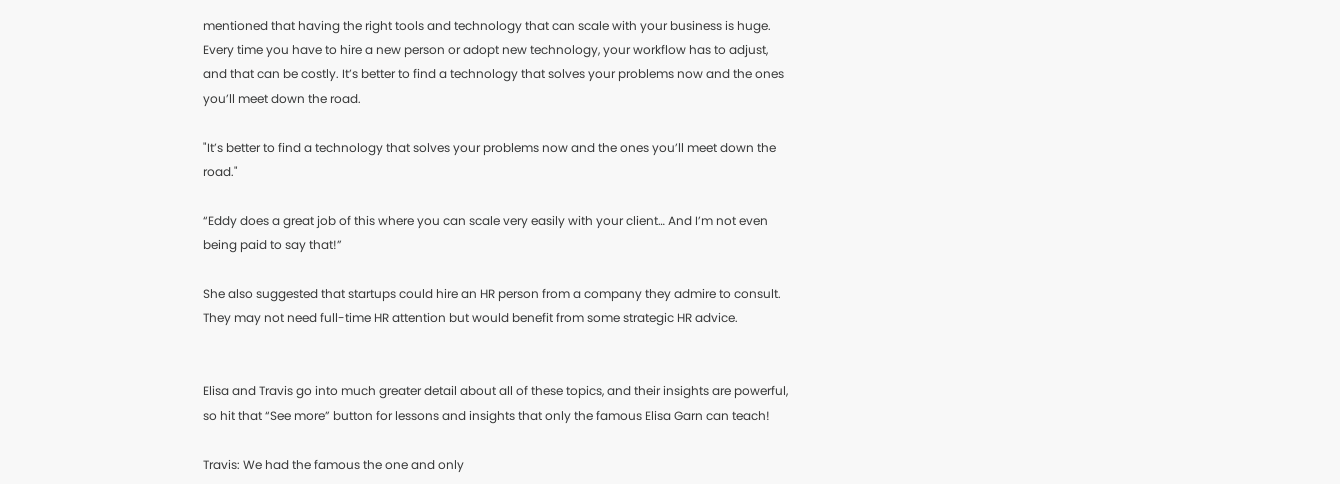mentioned that having the right tools and technology that can scale with your business is huge. Every time you have to hire a new person or adopt new technology, your workflow has to adjust, and that can be costly. It’s better to find a technology that solves your problems now and the ones you’ll meet down the road.

"It’s better to find a technology that solves your problems now and the ones you’ll meet down the road."

“Eddy does a great job of this where you can scale very easily with your client… And I’m not even being paid to say that!”

She also suggested that startups could hire an HR person from a company they admire to consult. They may not need full-time HR attention but would benefit from some strategic HR advice.


Elisa and Travis go into much greater detail about all of these topics, and their insights are powerful, so hit that “See more” button for lessons and insights that only the famous Elisa Garn can teach!

Travis: We had the famous the one and only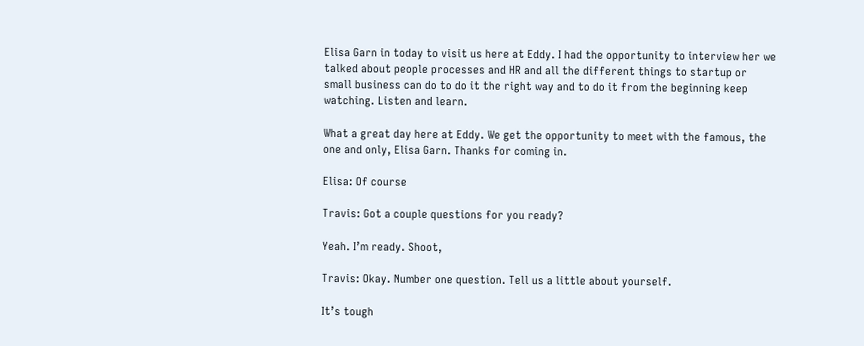Elisa Garn in today to visit us here at Eddy. I had the opportunity to interview her we talked about people processes and HR and all the different things to startup or small business can do to do it the right way and to do it from the beginning keep watching. Listen and learn.

What a great day here at Eddy. We get the opportunity to meet with the famous, the one and only, Elisa Garn. Thanks for coming in.

Elisa: Of course

Travis: Got a couple questions for you ready?

Yeah. I’m ready. Shoot,

Travis: Okay. Number one question. Tell us a little about yourself.

It’s tough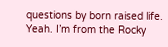questions by born raised life. Yeah. I’m from the Rocky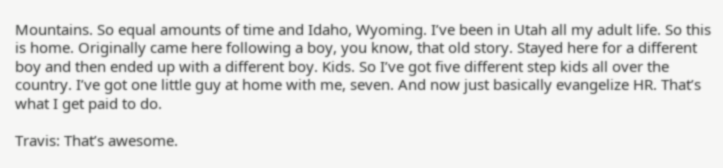Mountains. So equal amounts of time and Idaho, Wyoming. I’ve been in Utah all my adult life. So this is home. Originally came here following a boy, you know, that old story. Stayed here for a different boy and then ended up with a different boy. Kids. So I’ve got five different step kids all over the country. I’ve got one little guy at home with me, seven. And now just basically evangelize HR. That’s what I get paid to do.

Travis: That’s awesome.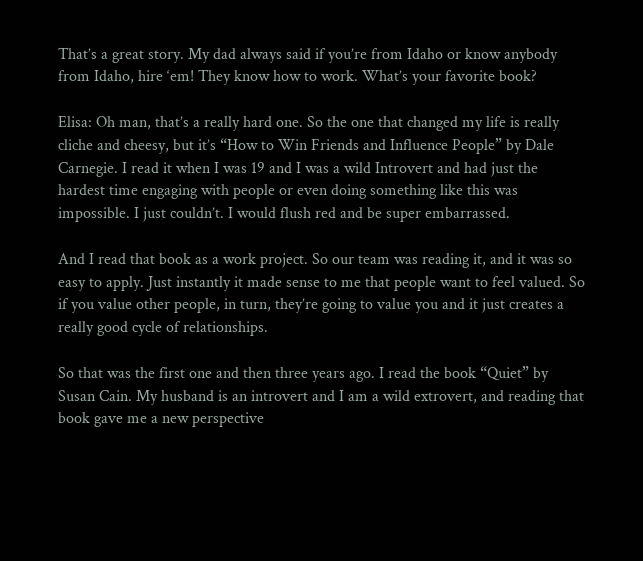That’s a great story. My dad always said if you’re from Idaho or know anybody from Idaho, hire ‘em! They know how to work. What’s your favorite book?

Elisa: Oh man, that’s a really hard one. So the one that changed my life is really cliche and cheesy, but it’s “How to Win Friends and Influence People” by Dale Carnegie. I read it when I was 19 and I was a wild Introvert and had just the hardest time engaging with people or even doing something like this was impossible. I just couldn’t. I would flush red and be super embarrassed.

And I read that book as a work project. So our team was reading it, and it was so easy to apply. Just instantly it made sense to me that people want to feel valued. So if you value other people, in turn, they’re going to value you and it just creates a really good cycle of relationships.

So that was the first one and then three years ago. I read the book “Quiet” by Susan Cain. My husband is an introvert and I am a wild extrovert, and reading that book gave me a new perspective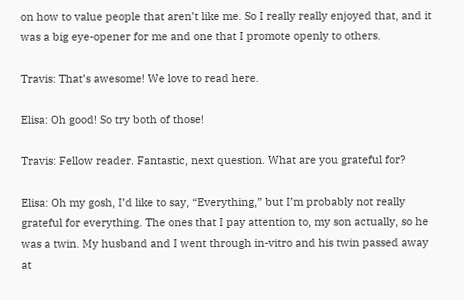on how to value people that aren’t like me. So I really really enjoyed that, and it was a big eye-opener for me and one that I promote openly to others.

Travis: That’s awesome! We love to read here.

Elisa: Oh good! So try both of those!

Travis: Fellow reader. Fantastic, next question. What are you grateful for?

Elisa: Oh my gosh, I’d like to say, “Everything,” but I’m probably not really grateful for everything. The ones that I pay attention to, my son actually, so he was a twin. My husband and I went through in-vitro and his twin passed away at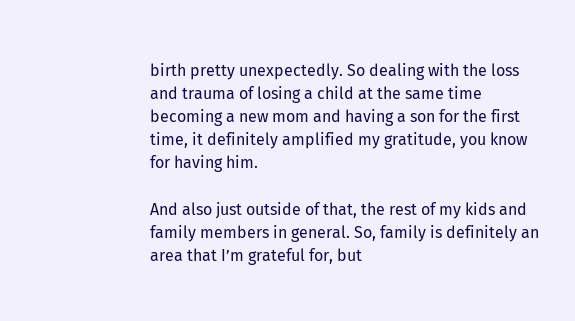birth pretty unexpectedly. So dealing with the loss and trauma of losing a child at the same time becoming a new mom and having a son for the first time, it definitely amplified my gratitude, you know for having him.

And also just outside of that, the rest of my kids and family members in general. So, family is definitely an area that I’m grateful for, but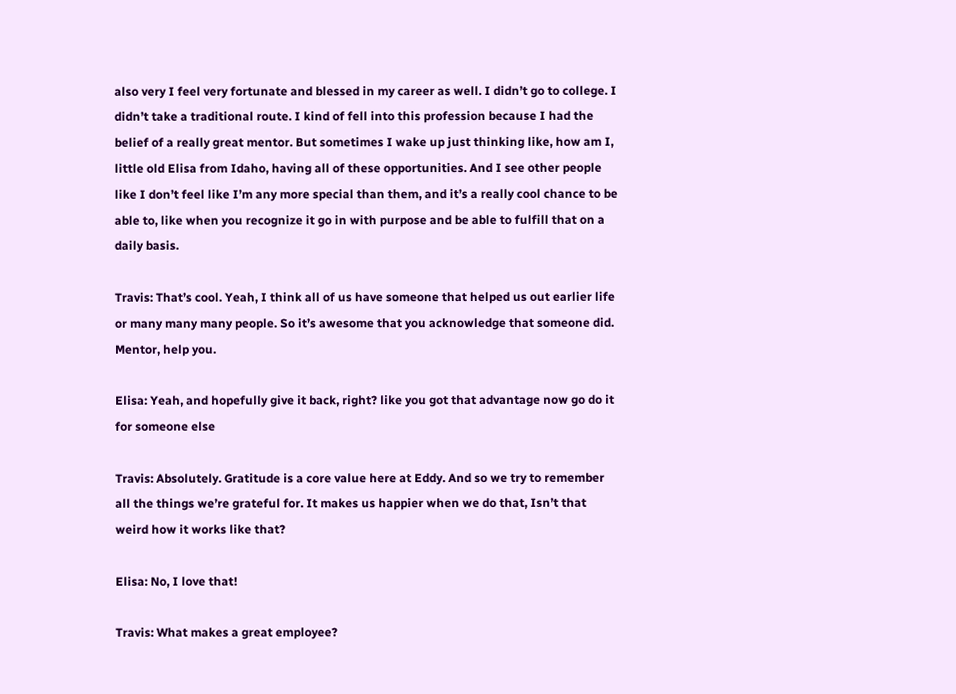also very I feel very fortunate and blessed in my career as well. I didn’t go to college. I didn’t take a traditional route. I kind of fell into this profession because I had the belief of a really great mentor. But sometimes I wake up just thinking like, how am I, little old Elisa from Idaho, having all of these opportunities. And I see other people like I don’t feel like I’m any more special than them, and it’s a really cool chance to be able to, like when you recognize it go in with purpose and be able to fulfill that on a daily basis.

Travis: That’s cool. Yeah, I think all of us have someone that helped us out earlier life or many many many people. So it’s awesome that you acknowledge that someone did. Mentor, help you.

Elisa: Yeah, and hopefully give it back, right? like you got that advantage now go do it for someone else

Travis: Absolutely. Gratitude is a core value here at Eddy. And so we try to remember all the things we’re grateful for. It makes us happier when we do that, Isn’t that weird how it works like that?

Elisa: No, I love that!

Travis: What makes a great employee?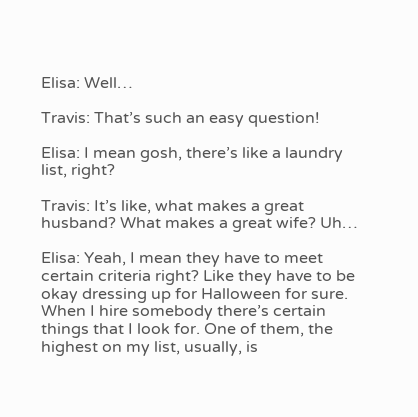Elisa: Well…

Travis: That’s such an easy question!

Elisa: I mean gosh, there’s like a laundry list, right?

Travis: It’s like, what makes a great husband? What makes a great wife? Uh…

Elisa: Yeah, I mean they have to meet certain criteria right? Like they have to be okay dressing up for Halloween for sure. When I hire somebody there’s certain things that I look for. One of them, the highest on my list, usually, is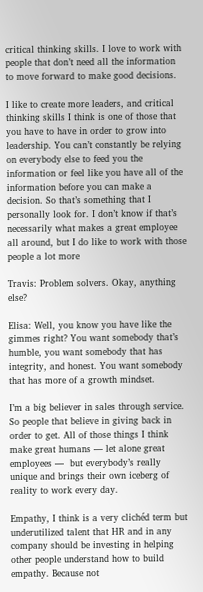critical thinking skills. I love to work with people that don’t need all the information to move forward to make good decisions.

I like to create more leaders, and critical thinking skills I think is one of those that you have to have in order to grow into leadership. You can’t constantly be relying on everybody else to feed you the information or feel like you have all of the information before you can make a decision. So that’s something that I personally look for. I don’t know if that’s necessarily what makes a great employee all around, but I do like to work with those people a lot more

Travis: Problem solvers. Okay, anything else?

Elisa: Well, you know you have like the gimmes right? You want somebody that’s humble, you want somebody that has integrity, and honest. You want somebody that has more of a growth mindset.

I’m a big believer in sales through service. So people that believe in giving back in order to get. All of those things I think make great humans — let alone great employees —  but everybody’s really unique and brings their own iceberg of reality to work every day.

Empathy, I think is a very clichéd term but underutilized talent that HR and in any company should be investing in helping other people understand how to build empathy. Because not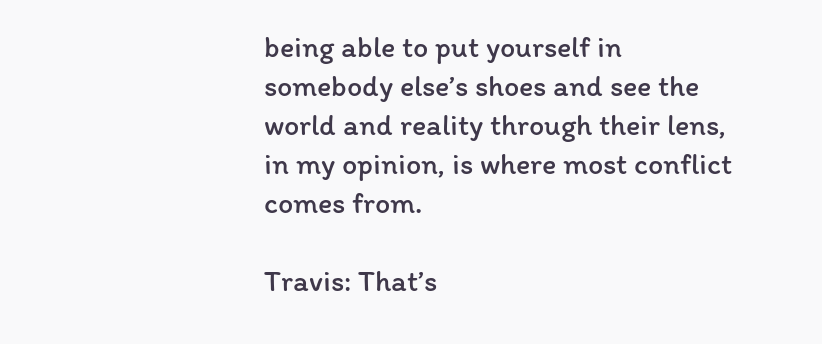being able to put yourself in somebody else’s shoes and see the world and reality through their lens, in my opinion, is where most conflict comes from.

Travis: That’s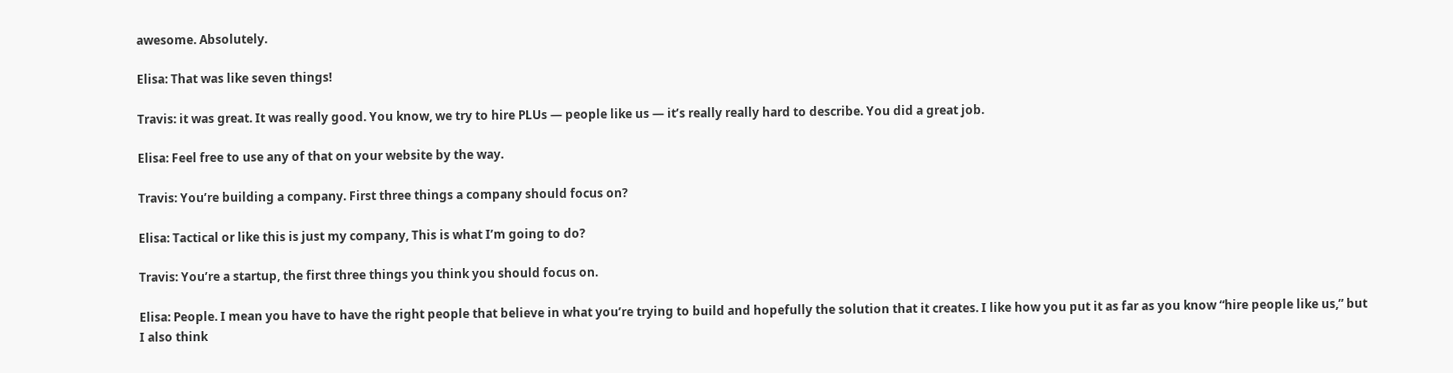awesome. Absolutely.

Elisa: That was like seven things!

Travis: it was great. It was really good. You know, we try to hire PLUs — people like us — it’s really really hard to describe. You did a great job.

Elisa: Feel free to use any of that on your website by the way.

Travis: You’re building a company. First three things a company should focus on?

Elisa: Tactical or like this is just my company, This is what I’m going to do?

Travis: You’re a startup, the first three things you think you should focus on.

Elisa: People. I mean you have to have the right people that believe in what you’re trying to build and hopefully the solution that it creates. I like how you put it as far as you know “hire people like us,” but I also think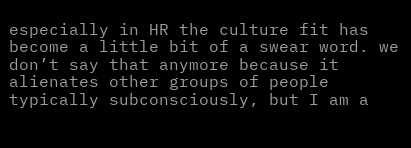especially in HR the culture fit has become a little bit of a swear word. we don’t say that anymore because it alienates other groups of people typically subconsciously, but I am a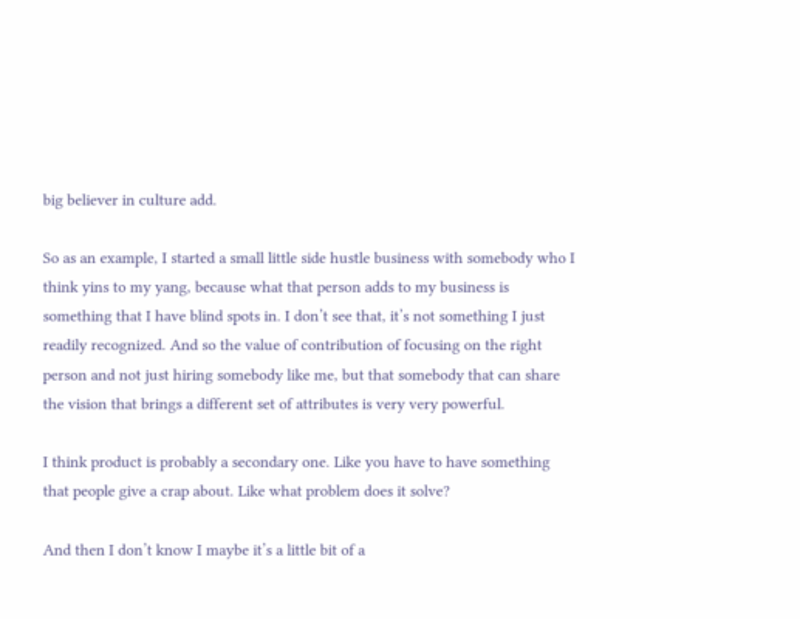big believer in culture add.

So as an example, I started a small little side hustle business with somebody who I think yins to my yang, because what that person adds to my business is something that I have blind spots in. I don’t see that, it’s not something I just readily recognized. And so the value of contribution of focusing on the right person and not just hiring somebody like me, but that somebody that can share the vision that brings a different set of attributes is very very powerful.

I think product is probably a secondary one. Like you have to have something that people give a crap about. Like what problem does it solve?

And then I don’t know I maybe it’s a little bit of a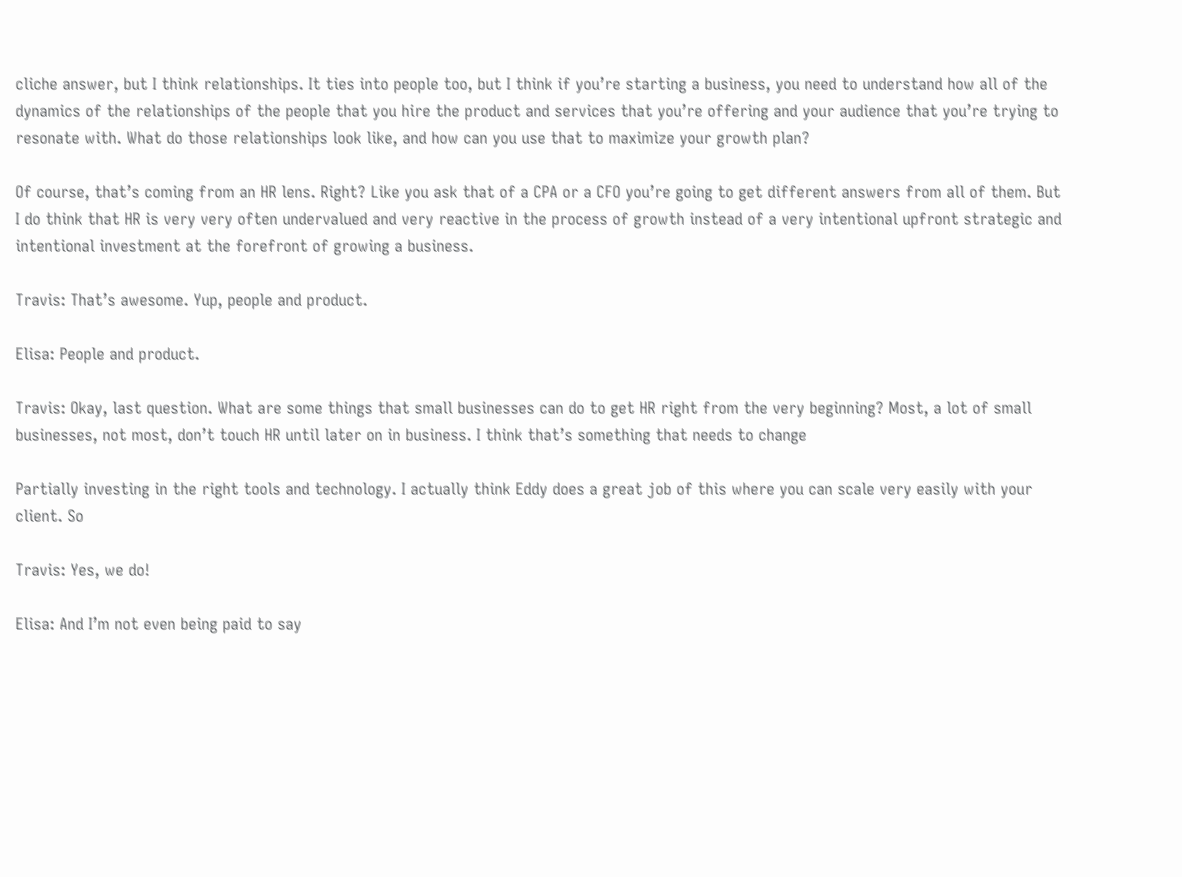cliche answer, but I think relationships. It ties into people too, but I think if you’re starting a business, you need to understand how all of the dynamics of the relationships of the people that you hire the product and services that you’re offering and your audience that you’re trying to resonate with. What do those relationships look like, and how can you use that to maximize your growth plan?

Of course, that’s coming from an HR lens. Right? Like you ask that of a CPA or a CFO you’re going to get different answers from all of them. But I do think that HR is very very often undervalued and very reactive in the process of growth instead of a very intentional upfront strategic and intentional investment at the forefront of growing a business.

Travis: That’s awesome. Yup, people and product.

Elisa: People and product.

Travis: Okay, last question. What are some things that small businesses can do to get HR right from the very beginning? Most, a lot of small businesses, not most, don’t touch HR until later on in business. I think that’s something that needs to change

Partially investing in the right tools and technology. I actually think Eddy does a great job of this where you can scale very easily with your client. So

Travis: Yes, we do!

Elisa: And I’m not even being paid to say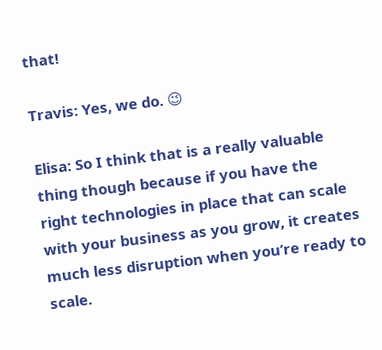that!

Travis: Yes, we do. 😉

Elisa: So I think that is a really valuable thing though because if you have the right technologies in place that can scale with your business as you grow, it creates much less disruption when you’re ready to scale.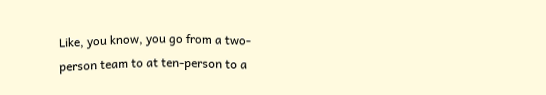Like, you know, you go from a two-person team to at ten-person to a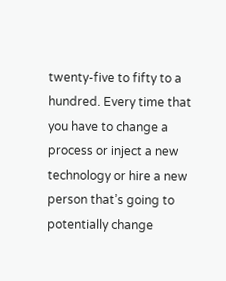twenty-five to fifty to a hundred. Every time that you have to change a process or inject a new technology or hire a new person that’s going to potentially change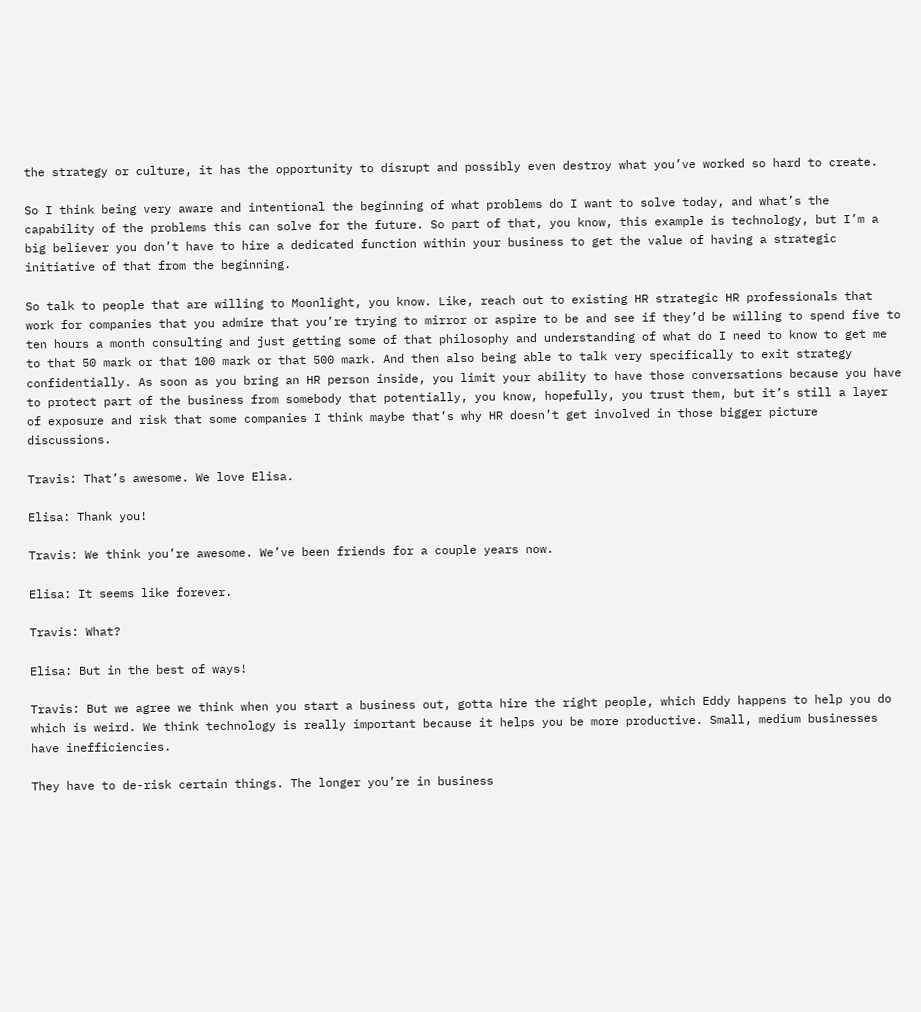the strategy or culture, it has the opportunity to disrupt and possibly even destroy what you’ve worked so hard to create.

So I think being very aware and intentional the beginning of what problems do I want to solve today, and what’s the capability of the problems this can solve for the future. So part of that, you know, this example is technology, but I’m a big believer you don’t have to hire a dedicated function within your business to get the value of having a strategic initiative of that from the beginning.

So talk to people that are willing to Moonlight, you know. Like, reach out to existing HR strategic HR professionals that work for companies that you admire that you’re trying to mirror or aspire to be and see if they’d be willing to spend five to ten hours a month consulting and just getting some of that philosophy and understanding of what do I need to know to get me to that 50 mark or that 100 mark or that 500 mark. And then also being able to talk very specifically to exit strategy confidentially. As soon as you bring an HR person inside, you limit your ability to have those conversations because you have to protect part of the business from somebody that potentially, you know, hopefully, you trust them, but it’s still a layer of exposure and risk that some companies I think maybe that’s why HR doesn’t get involved in those bigger picture discussions.

Travis: That’s awesome. We love Elisa.

Elisa: Thank you!

Travis: We think you’re awesome. We’ve been friends for a couple years now.

Elisa: It seems like forever.

Travis: What?

Elisa: But in the best of ways!

Travis: But we agree we think when you start a business out, gotta hire the right people, which Eddy happens to help you do which is weird. We think technology is really important because it helps you be more productive. Small, medium businesses have inefficiencies.

They have to de-risk certain things. The longer you’re in business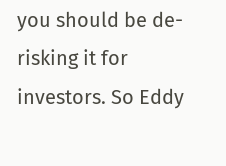you should be de-risking it for investors. So Eddy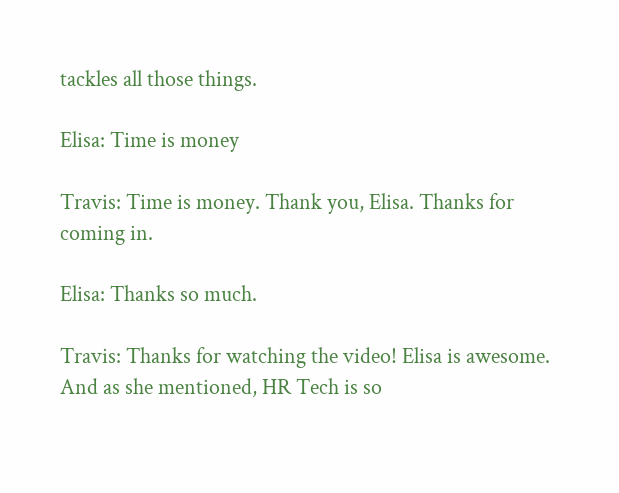tackles all those things.

Elisa: Time is money

Travis: Time is money. Thank you, Elisa. Thanks for coming in.

Elisa: Thanks so much.

Travis: Thanks for watching the video! Elisa is awesome. And as she mentioned, HR Tech is so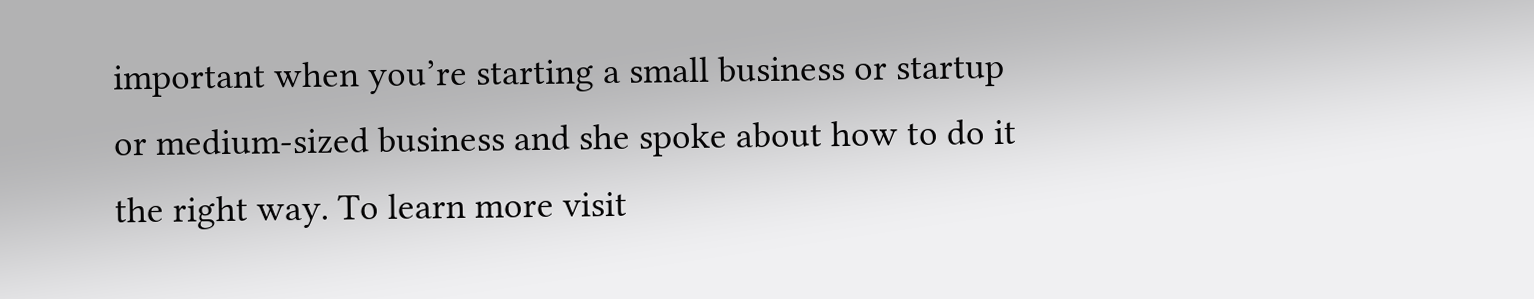important when you’re starting a small business or startup or medium-sized business and she spoke about how to do it the right way. To learn more visit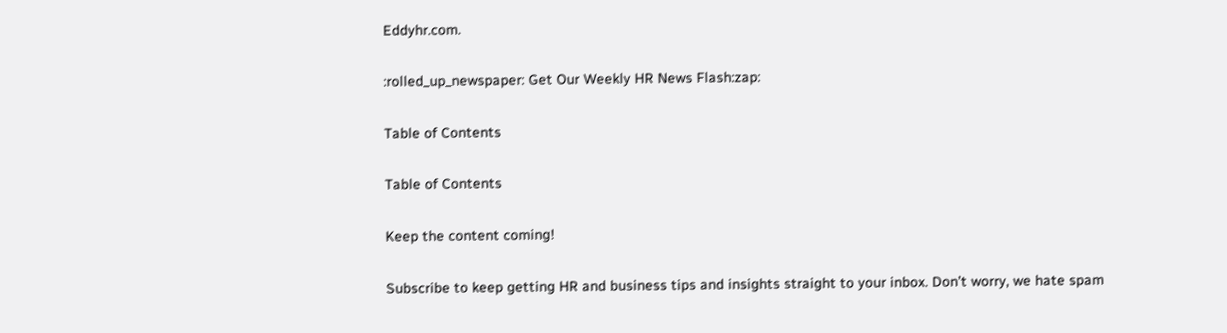Eddyhr.com.

:rolled_up_newspaper: Get Our Weekly HR News Flash:zap:

Table of Contents

Table of Contents

Keep the content coming!

Subscribe to keep getting HR and business tips and insights straight to your inbox. Don’t worry, we hate spam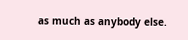as much as anybody else.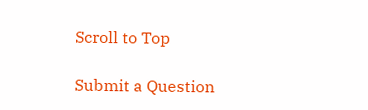Scroll to Top

Submit a Question